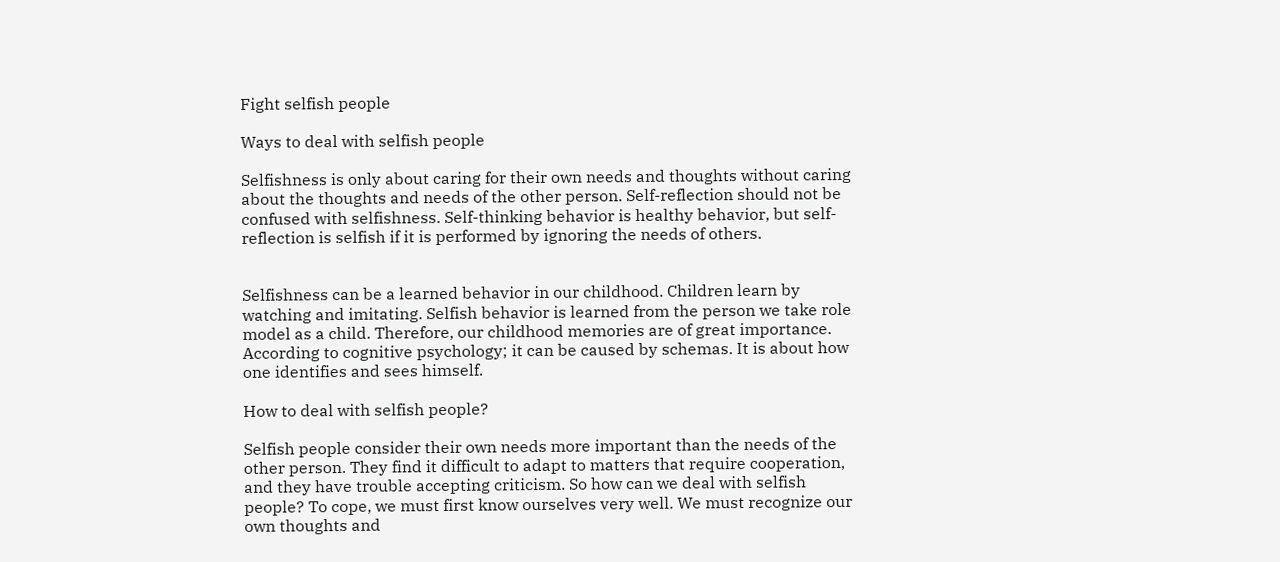Fight selfish people

Ways to deal with selfish people

Selfishness is only about caring for their own needs and thoughts without caring about the thoughts and needs of the other person. Self-reflection should not be confused with selfishness. Self-thinking behavior is healthy behavior, but self-reflection is selfish if it is performed by ignoring the needs of others.


Selfishness can be a learned behavior in our childhood. Children learn by watching and imitating. Selfish behavior is learned from the person we take role model as a child. Therefore, our childhood memories are of great importance. According to cognitive psychology; it can be caused by schemas. It is about how one identifies and sees himself.

How to deal with selfish people?

Selfish people consider their own needs more important than the needs of the other person. They find it difficult to adapt to matters that require cooperation, and they have trouble accepting criticism. So how can we deal with selfish people? To cope, we must first know ourselves very well. We must recognize our own thoughts and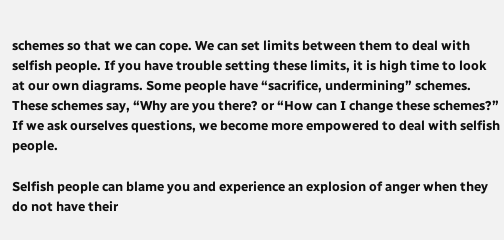schemes so that we can cope. We can set limits between them to deal with selfish people. If you have trouble setting these limits, it is high time to look at our own diagrams. Some people have “sacrifice, undermining” schemes. These schemes say, “Why are you there? or “How can I change these schemes?” If we ask ourselves questions, we become more empowered to deal with selfish people.

Selfish people can blame you and experience an explosion of anger when they do not have their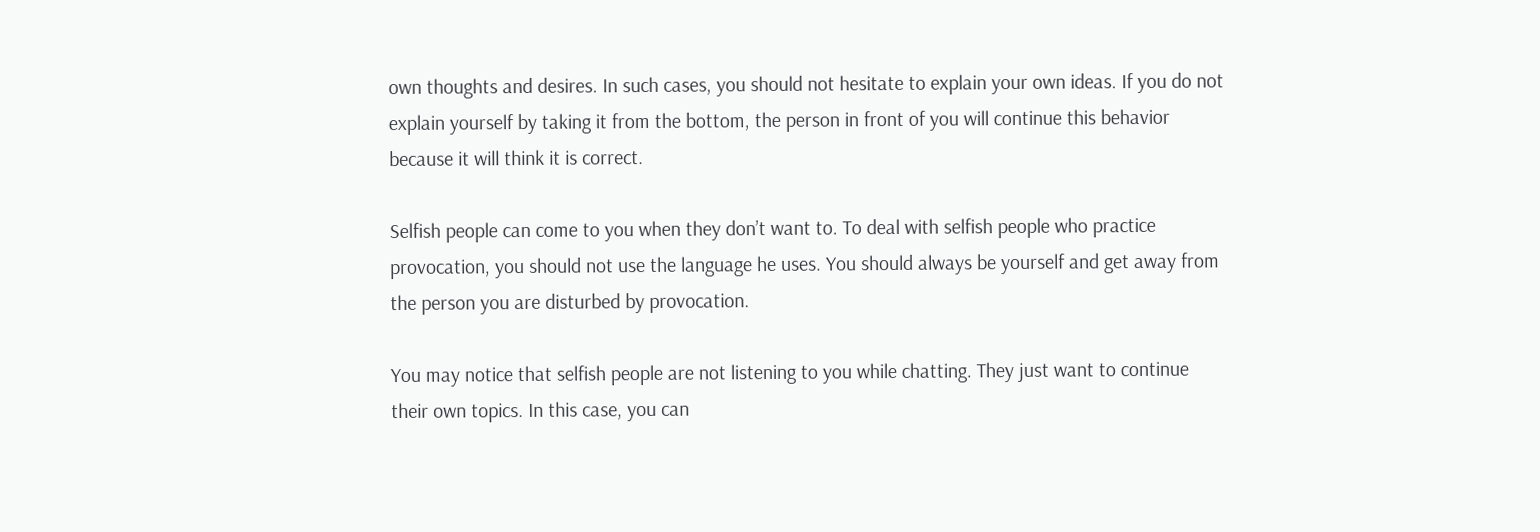own thoughts and desires. In such cases, you should not hesitate to explain your own ideas. If you do not explain yourself by taking it from the bottom, the person in front of you will continue this behavior because it will think it is correct.

Selfish people can come to you when they don’t want to. To deal with selfish people who practice provocation, you should not use the language he uses. You should always be yourself and get away from the person you are disturbed by provocation.

You may notice that selfish people are not listening to you while chatting. They just want to continue their own topics. In this case, you can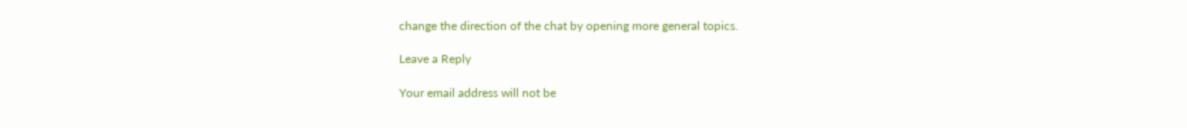change the direction of the chat by opening more general topics.

Leave a Reply

Your email address will not be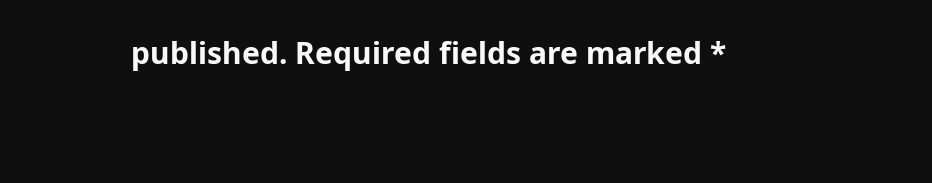published. Required fields are marked *